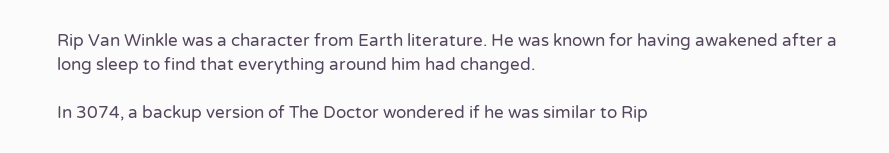Rip Van Winkle was a character from Earth literature. He was known for having awakened after a long sleep to find that everything around him had changed.

In 3074, a backup version of The Doctor wondered if he was similar to Rip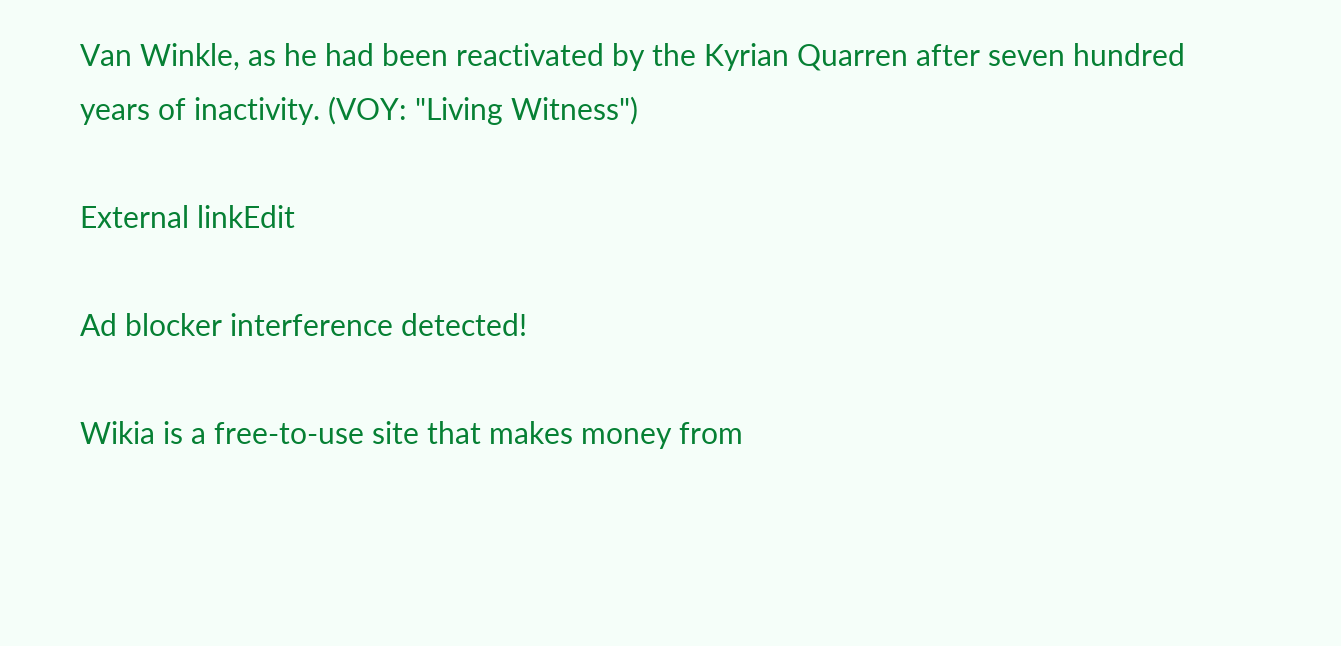Van Winkle, as he had been reactivated by the Kyrian Quarren after seven hundred years of inactivity. (VOY: "Living Witness")

External linkEdit

Ad blocker interference detected!

Wikia is a free-to-use site that makes money from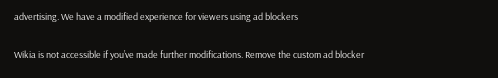advertising. We have a modified experience for viewers using ad blockers

Wikia is not accessible if you’ve made further modifications. Remove the custom ad blocker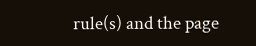rule(s) and the page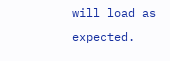will load as expected.